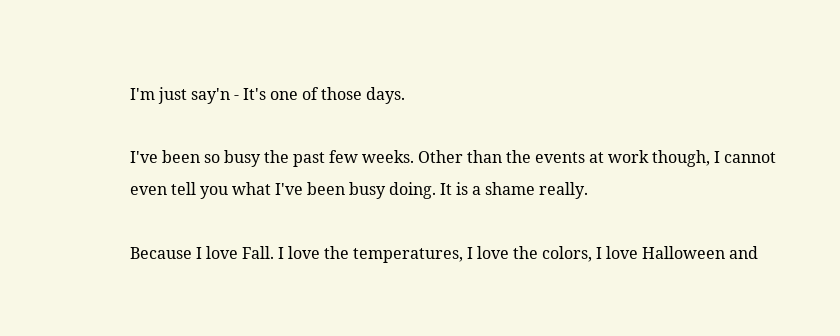I'm just say'n - It's one of those days.

I've been so busy the past few weeks. Other than the events at work though, I cannot even tell you what I've been busy doing. It is a shame really.

Because I love Fall. I love the temperatures, I love the colors, I love Halloween and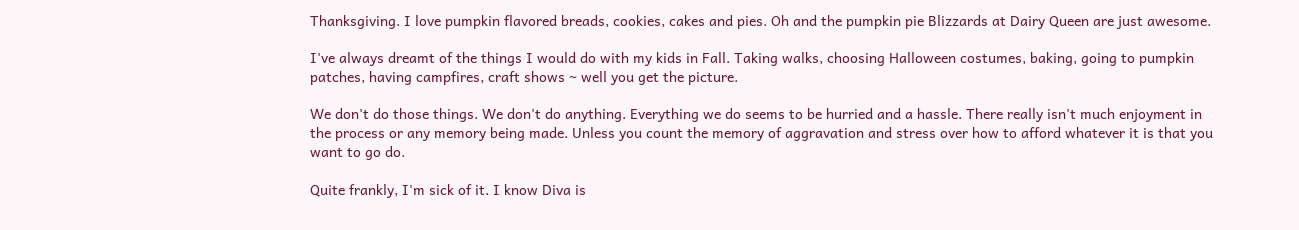Thanksgiving. I love pumpkin flavored breads, cookies, cakes and pies. Oh and the pumpkin pie Blizzards at Dairy Queen are just awesome.

I've always dreamt of the things I would do with my kids in Fall. Taking walks, choosing Halloween costumes, baking, going to pumpkin patches, having campfires, craft shows ~ well you get the picture.

We don't do those things. We don't do anything. Everything we do seems to be hurried and a hassle. There really isn't much enjoyment in the process or any memory being made. Unless you count the memory of aggravation and stress over how to afford whatever it is that you want to go do.

Quite frankly, I'm sick of it. I know Diva is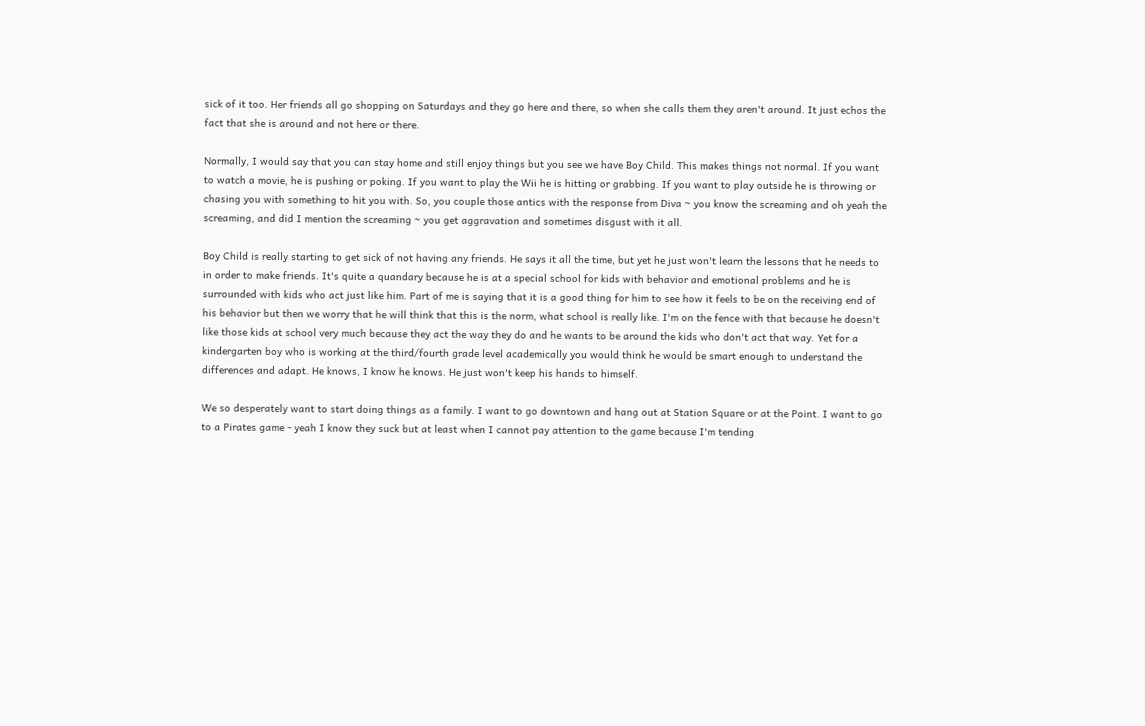sick of it too. Her friends all go shopping on Saturdays and they go here and there, so when she calls them they aren't around. It just echos the fact that she is around and not here or there.

Normally, I would say that you can stay home and still enjoy things but you see we have Boy Child. This makes things not normal. If you want to watch a movie, he is pushing or poking. If you want to play the Wii he is hitting or grabbing. If you want to play outside he is throwing or chasing you with something to hit you with. So, you couple those antics with the response from Diva ~ you know the screaming and oh yeah the screaming, and did I mention the screaming ~ you get aggravation and sometimes disgust with it all.

Boy Child is really starting to get sick of not having any friends. He says it all the time, but yet he just won't learn the lessons that he needs to in order to make friends. It's quite a quandary because he is at a special school for kids with behavior and emotional problems and he is surrounded with kids who act just like him. Part of me is saying that it is a good thing for him to see how it feels to be on the receiving end of his behavior but then we worry that he will think that this is the norm, what school is really like. I'm on the fence with that because he doesn't like those kids at school very much because they act the way they do and he wants to be around the kids who don't act that way. Yet for a kindergarten boy who is working at the third/fourth grade level academically you would think he would be smart enough to understand the differences and adapt. He knows, I know he knows. He just won't keep his hands to himself.

We so desperately want to start doing things as a family. I want to go downtown and hang out at Station Square or at the Point. I want to go to a Pirates game - yeah I know they suck but at least when I cannot pay attention to the game because I'm tending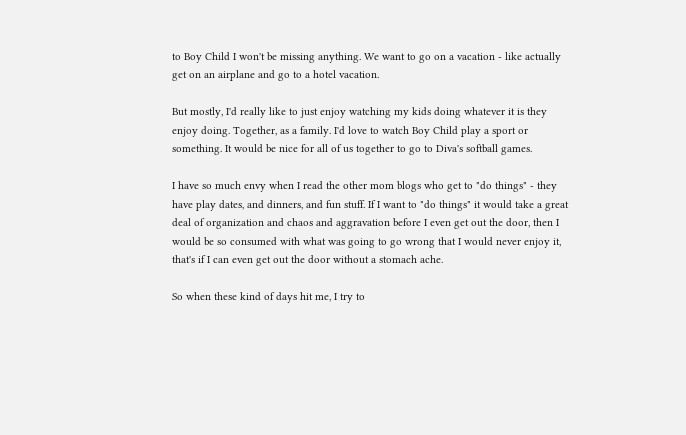to Boy Child I won't be missing anything. We want to go on a vacation - like actually get on an airplane and go to a hotel vacation.

But mostly, I'd really like to just enjoy watching my kids doing whatever it is they enjoy doing. Together, as a family. I'd love to watch Boy Child play a sport or something. It would be nice for all of us together to go to Diva's softball games.

I have so much envy when I read the other mom blogs who get to "do things" - they have play dates, and dinners, and fun stuff. If I want to "do things" it would take a great deal of organization and chaos and aggravation before I even get out the door, then I would be so consumed with what was going to go wrong that I would never enjoy it, that's if I can even get out the door without a stomach ache.

So when these kind of days hit me, I try to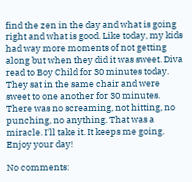find the zen in the day and what is going right and what is good. Like today, my kids had way more moments of not getting along but when they did it was sweet. Diva read to Boy Child for 30 minutes today. They sat in the same chair and were sweet to one another for 30 minutes. There was no screaming, not hitting, no punching, no anything. That was a miracle. I'll take it. It keeps me going. Enjoy your day!

No comments: